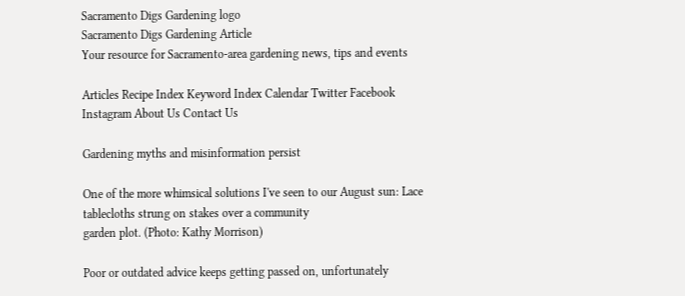Sacramento Digs Gardening logo
Sacramento Digs Gardening Article
Your resource for Sacramento-area gardening news, tips and events

Articles Recipe Index Keyword Index Calendar Twitter Facebook Instagram About Us Contact Us

Gardening myths and misinformation persist

One of the more whimsical solutions I've seen to our August sun: Lace tablecloths strung on stakes over a community
garden plot. (Photo: Kathy Morrison)

Poor or outdated advice keeps getting passed on, unfortunately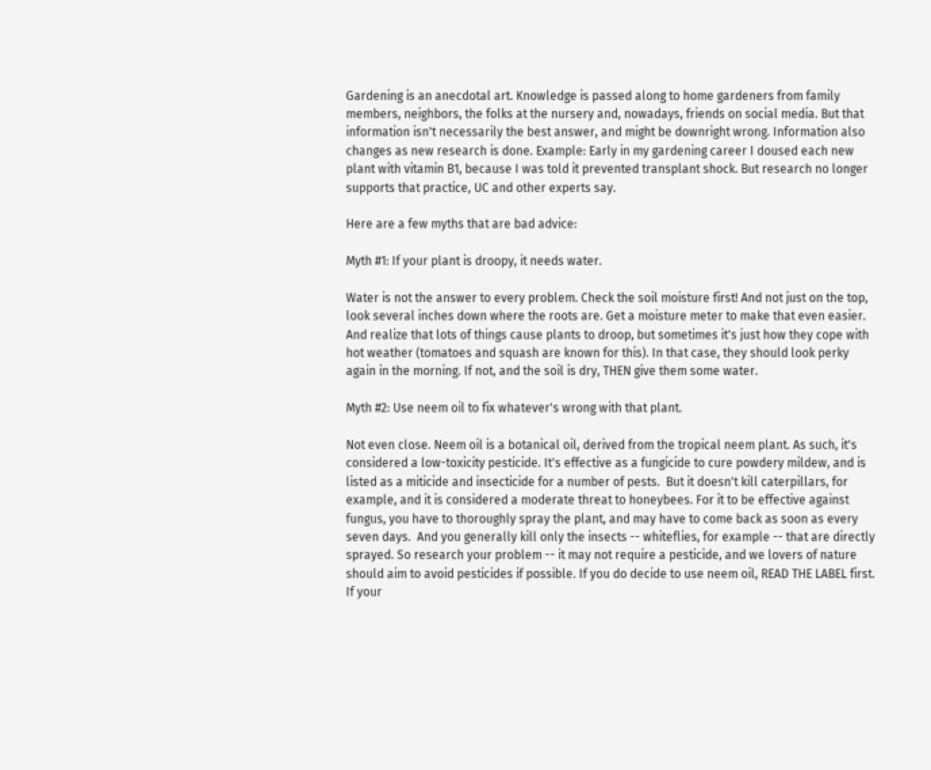Gardening is an anecdotal art. Knowledge is passed along to home gardeners from family members, neighbors, the folks at the nursery and, nowadays, friends on social media. But that information isn't necessarily the best answer, and might be downright wrong. Information also changes as new research is done. Example: Early in my gardening career I doused each new plant with vitamin B1, because I was told it prevented transplant shock. But research no longer supports that practice, UC and other experts say.

Here are a few myths that are bad advice:

Myth #1: If your plant is droopy, it needs water.

Water is not the answer to every problem. Check the soil moisture first! And not just on the top, look several inches down where the roots are. Get a moisture meter to make that even easier. And realize that lots of things cause plants to droop, but sometimes it's just how they cope with hot weather (tomatoes and squash are known for this). In that case, they should look perky again in the morning. If not, and the soil is dry, THEN give them some water.

Myth #2: Use neem oil to fix whatever's wrong with that plant.

Not even close. Neem oil is a botanical oil, derived from the tropical neem plant. As such, it's considered a low-toxicity pesticide. It's effective as a fungicide to cure powdery mildew, and is listed as a miticide and insecticide for a number of pests.  But it doesn't kill caterpillars, for example, and it is considered a moderate threat to honeybees. For it to be effective against fungus, you have to thoroughly spray the plant, and may have to come back as soon as every seven days.  And you generally kill only the insects -- whiteflies, for example -- that are directly sprayed. So research your problem -- it may not require a pesticide, and we lovers of nature should aim to avoid pesticides if possible. If you do decide to use neem oil, READ THE LABEL first. If your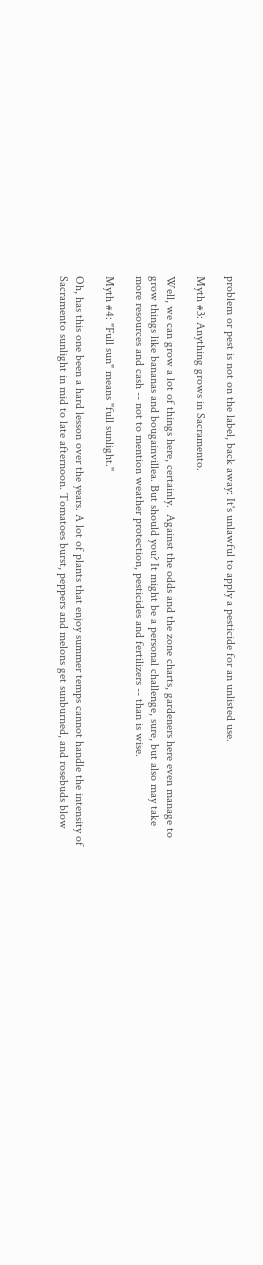problem or pest is not on the label, back away: It's unlawful to apply a pesticide for an unlisted use.

Myth #3: Anything grows in Sacramento.

Well, we can grow a lot of things here, certainly.  Against the odds and the zone charts, gardeners here even manage to grow things like bananas and bougainvillea. But should you? It might be a personal challenge, sure, but also may take more resources and cash -- not to mention weather protection, pesticides and fertilizers -- than is wise.

Myth #4: "Full sun" means "full sunlight."

Oh, has this one been a hard lesson over the years. A lot of plants that enjoy summer temps cannot handle the intensity of Sacramento sunlight in mid to late afternoon. Tomatoes burst, peppers and melons get sunburned, and rosebuds blow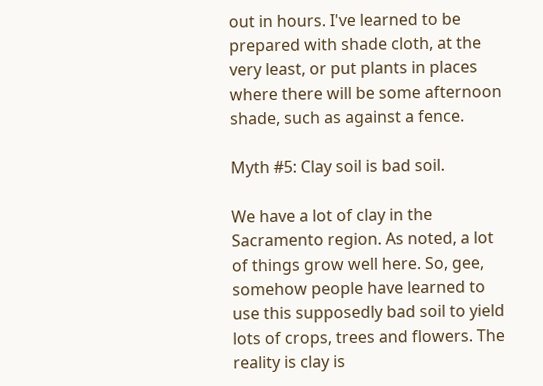out in hours. I've learned to be prepared with shade cloth, at the very least, or put plants in places where there will be some afternoon shade, such as against a fence.

Myth #5: Clay soil is bad soil.

We have a lot of clay in the Sacramento region. As noted, a lot of things grow well here. So, gee, somehow people have learned to use this supposedly bad soil to yield lots of crops, trees and flowers. The reality is clay is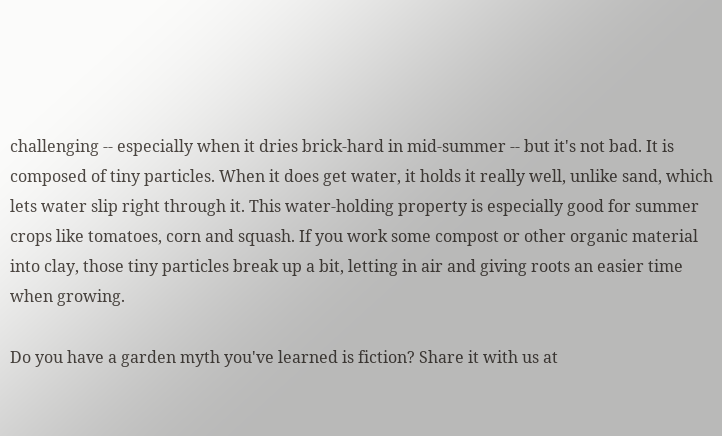challenging -- especially when it dries brick-hard in mid-summer -- but it's not bad. It is composed of tiny particles. When it does get water, it holds it really well, unlike sand, which lets water slip right through it. This water-holding property is especially good for summer crops like tomatoes, corn and squash. If you work some compost or other organic material into clay, those tiny particles break up a bit, letting in air and giving roots an easier time when growing.

Do you have a garden myth you've learned is fiction? Share it with us at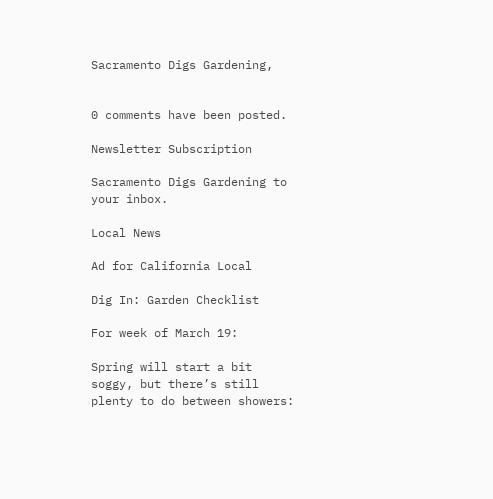Sacramento Digs Gardening,


0 comments have been posted.

Newsletter Subscription

Sacramento Digs Gardening to your inbox.

Local News

Ad for California Local

Dig In: Garden Checklist

For week of March 19:

Spring will start a bit soggy, but there’s still plenty to do between showers: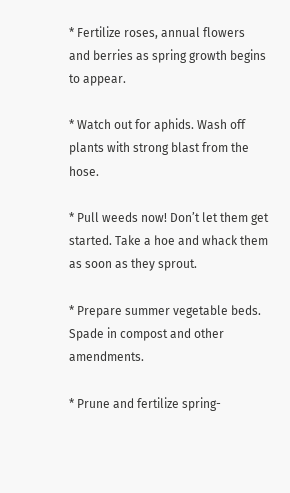* Fertilize roses, annual flowers and berries as spring growth begins to appear.

* Watch out for aphids. Wash off plants with strong blast from the hose.

* Pull weeds now! Don’t let them get started. Take a hoe and whack them as soon as they sprout.

* Prepare summer vegetable beds. Spade in compost and other amendments.

* Prune and fertilize spring-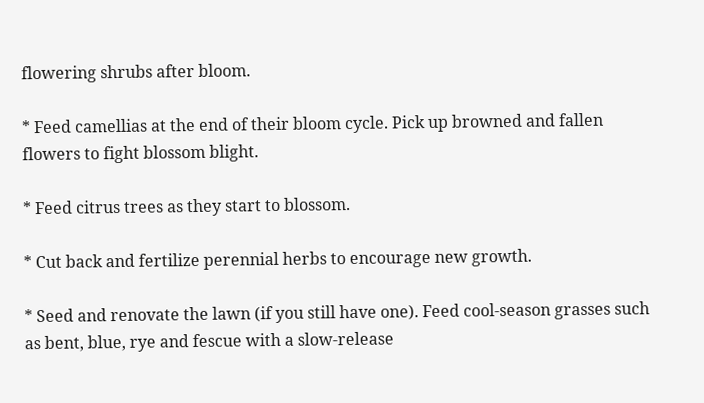flowering shrubs after bloom.

* Feed camellias at the end of their bloom cycle. Pick up browned and fallen flowers to fight blossom blight.

* Feed citrus trees as they start to blossom.

* Cut back and fertilize perennial herbs to encourage new growth.

* Seed and renovate the lawn (if you still have one). Feed cool-season grasses such as bent, blue, rye and fescue with a slow-release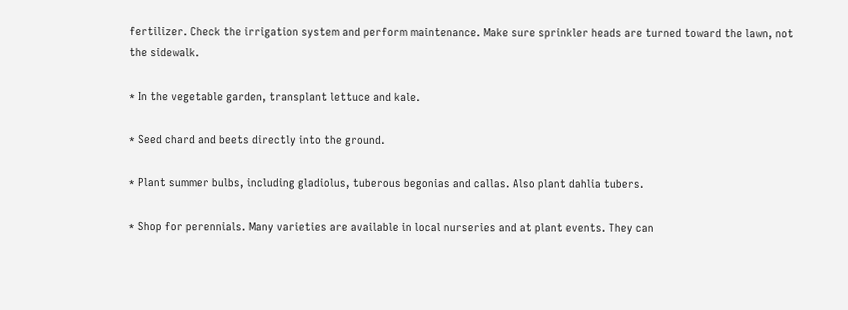fertilizer. Check the irrigation system and perform maintenance. Make sure sprinkler heads are turned toward the lawn, not the sidewalk.

* In the vegetable garden, transplant lettuce and kale.

* Seed chard and beets directly into the ground.

* Plant summer bulbs, including gladiolus, tuberous begonias and callas. Also plant dahlia tubers.

* Shop for perennials. Many varieties are available in local nurseries and at plant events. They can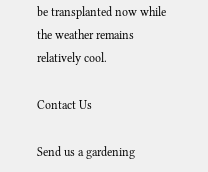be transplanted now while the weather remains relatively cool.

Contact Us

Send us a gardening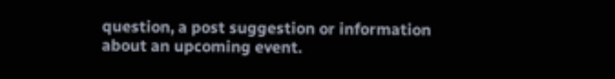question, a post suggestion or information about an upcoming event.